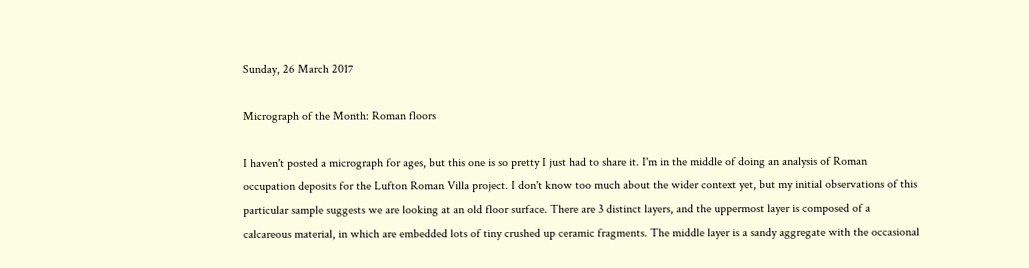Sunday, 26 March 2017

Micrograph of the Month: Roman floors

I haven't posted a micrograph for ages, but this one is so pretty I just had to share it. I'm in the middle of doing an analysis of Roman occupation deposits for the Lufton Roman Villa project. I don't know too much about the wider context yet, but my initial observations of this particular sample suggests we are looking at an old floor surface. There are 3 distinct layers, and the uppermost layer is composed of a calcareous material, in which are embedded lots of tiny crushed up ceramic fragments. The middle layer is a sandy aggregate with the occasional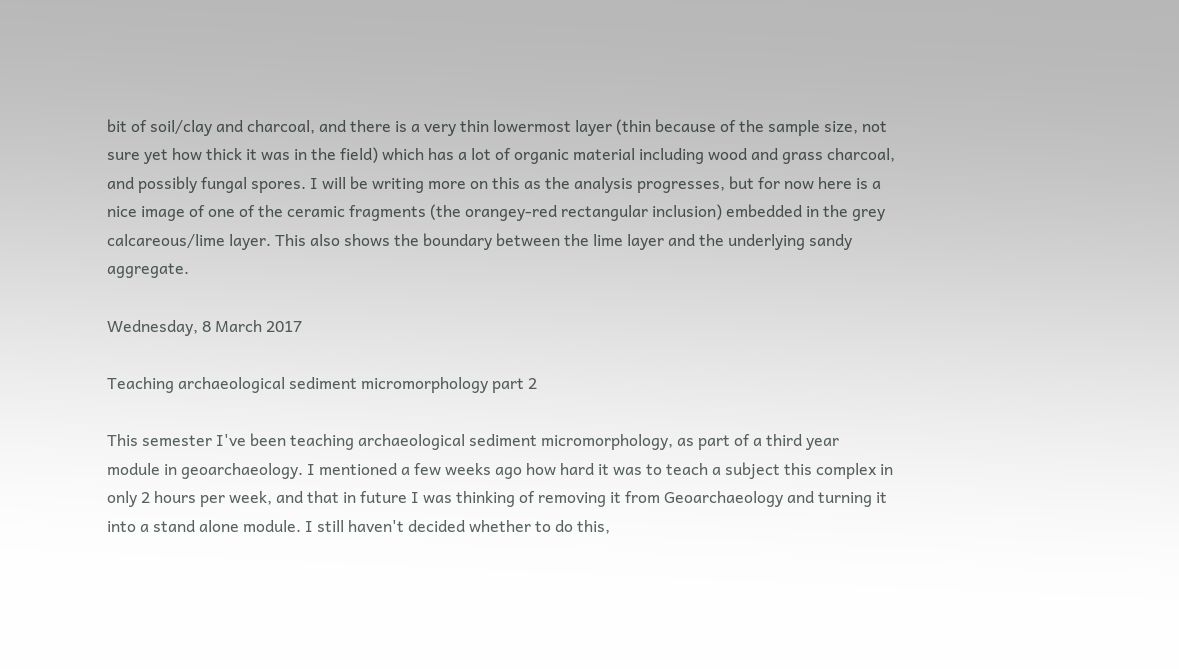bit of soil/clay and charcoal, and there is a very thin lowermost layer (thin because of the sample size, not sure yet how thick it was in the field) which has a lot of organic material including wood and grass charcoal, and possibly fungal spores. I will be writing more on this as the analysis progresses, but for now here is a nice image of one of the ceramic fragments (the orangey-red rectangular inclusion) embedded in the grey calcareous/lime layer. This also shows the boundary between the lime layer and the underlying sandy aggregate.

Wednesday, 8 March 2017

Teaching archaeological sediment micromorphology part 2

This semester I've been teaching archaeological sediment micromorphology, as part of a third year module in geoarchaeology. I mentioned a few weeks ago how hard it was to teach a subject this complex in only 2 hours per week, and that in future I was thinking of removing it from Geoarchaeology and turning it into a stand alone module. I still haven't decided whether to do this,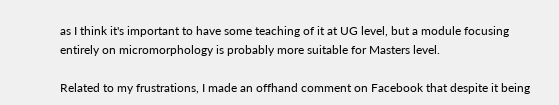as I think it's important to have some teaching of it at UG level, but a module focusing entirely on micromorphology is probably more suitable for Masters level.

Related to my frustrations, I made an offhand comment on Facebook that despite it being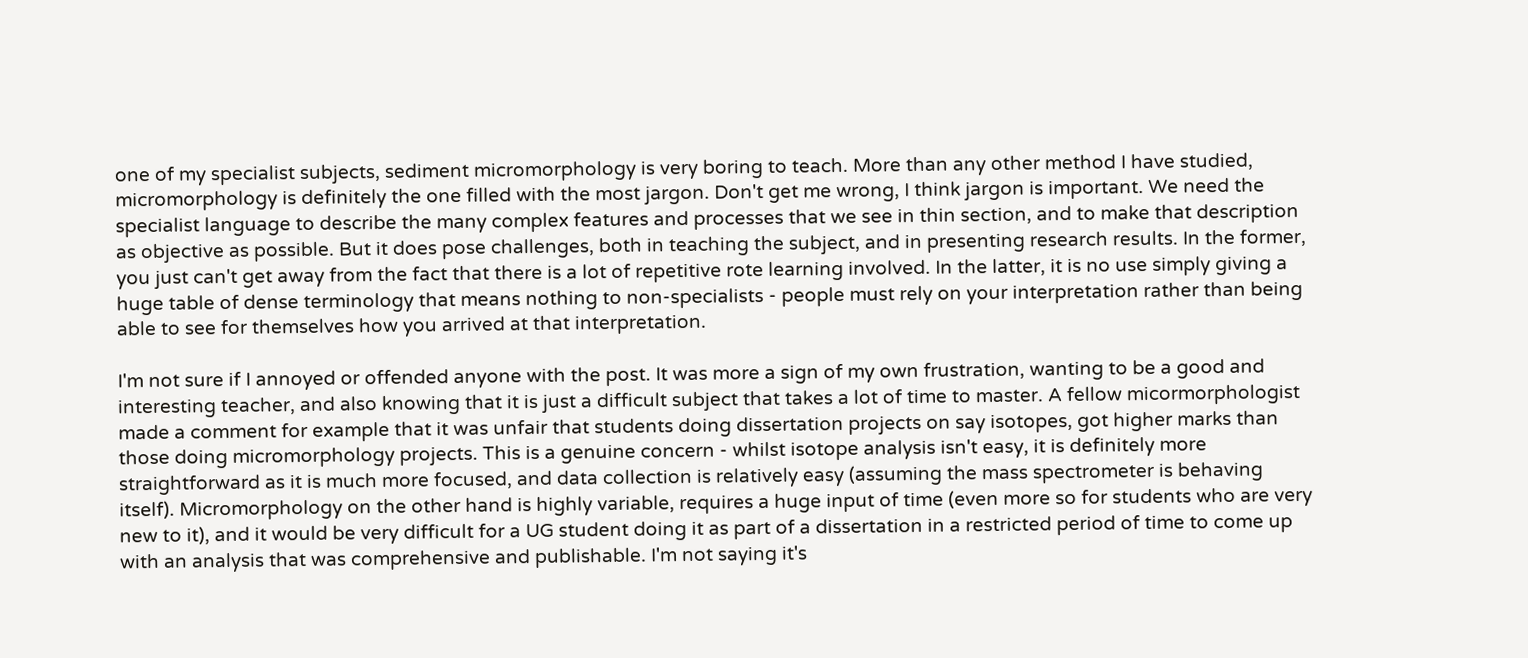one of my specialist subjects, sediment micromorphology is very boring to teach. More than any other method I have studied, micromorphology is definitely the one filled with the most jargon. Don't get me wrong, I think jargon is important. We need the specialist language to describe the many complex features and processes that we see in thin section, and to make that description as objective as possible. But it does pose challenges, both in teaching the subject, and in presenting research results. In the former, you just can't get away from the fact that there is a lot of repetitive rote learning involved. In the latter, it is no use simply giving a huge table of dense terminology that means nothing to non-specialists - people must rely on your interpretation rather than being able to see for themselves how you arrived at that interpretation.

I'm not sure if I annoyed or offended anyone with the post. It was more a sign of my own frustration, wanting to be a good and interesting teacher, and also knowing that it is just a difficult subject that takes a lot of time to master. A fellow micormorphologist made a comment for example that it was unfair that students doing dissertation projects on say isotopes, got higher marks than those doing micromorphology projects. This is a genuine concern - whilst isotope analysis isn't easy, it is definitely more straightforward as it is much more focused, and data collection is relatively easy (assuming the mass spectrometer is behaving itself). Micromorphology on the other hand is highly variable, requires a huge input of time (even more so for students who are very new to it), and it would be very difficult for a UG student doing it as part of a dissertation in a restricted period of time to come up with an analysis that was comprehensive and publishable. I'm not saying it's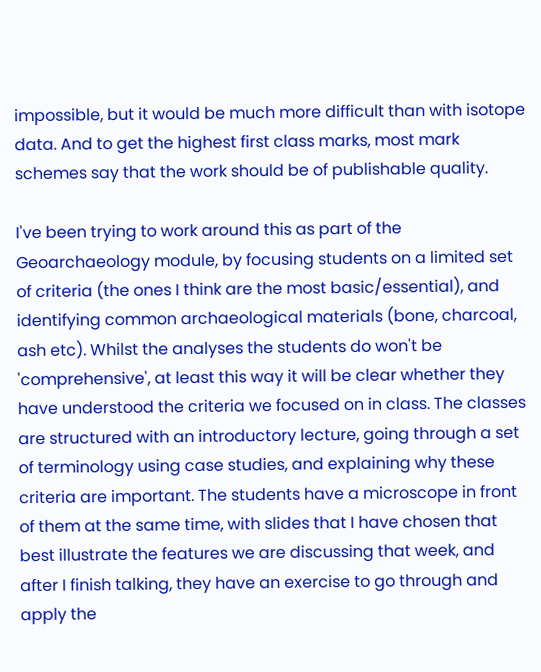impossible, but it would be much more difficult than with isotope data. And to get the highest first class marks, most mark schemes say that the work should be of publishable quality.

I've been trying to work around this as part of the Geoarchaeology module, by focusing students on a limited set of criteria (the ones I think are the most basic/essential), and identifying common archaeological materials (bone, charcoal, ash etc). Whilst the analyses the students do won't be 'comprehensive', at least this way it will be clear whether they have understood the criteria we focused on in class. The classes are structured with an introductory lecture, going through a set of terminology using case studies, and explaining why these criteria are important. The students have a microscope in front of them at the same time, with slides that I have chosen that best illustrate the features we are discussing that week, and after I finish talking, they have an exercise to go through and apply the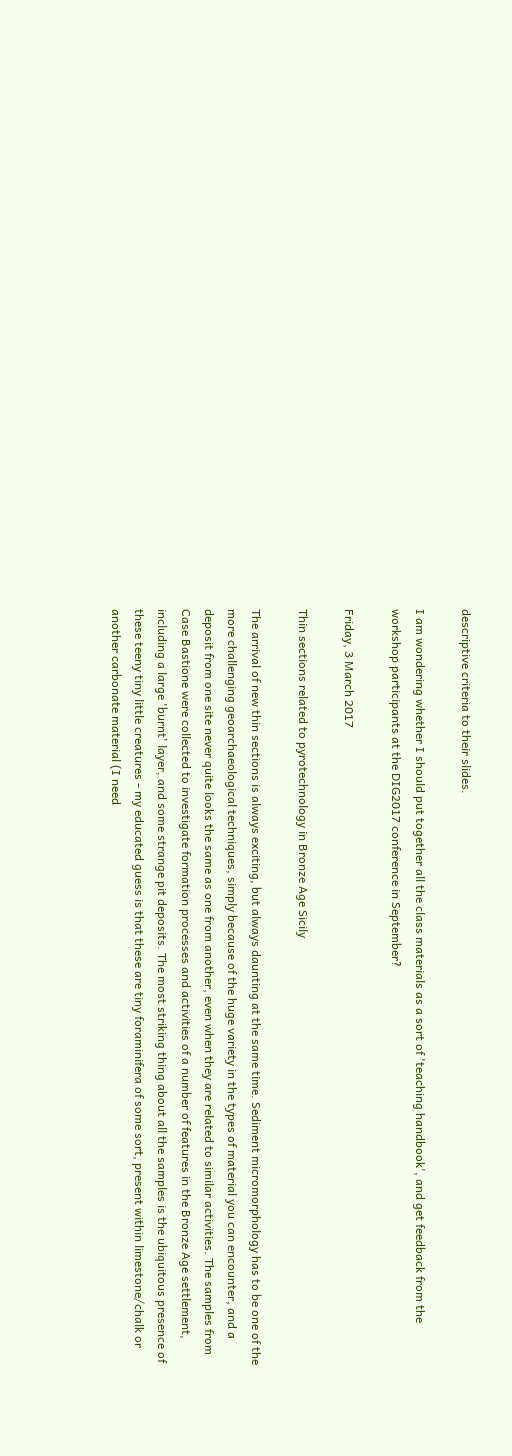descriptive criteria to their slides.

I am wondering whether I should put together all the class materials as a sort of 'teaching handbook', and get feedback from the workshop participants at the DIG2017 conference in September?

Friday, 3 March 2017

Thin sections related to pyrotechnology in Bronze Age Sicily

The arrival of new thin sections is always exciting, but always daunting at the same time. Sediment micromorphology has to be one of the more challenging geoarchaeological techniques, simply because of the huge variety in the types of material you can encounter, and a deposit from one site never quite looks the same as one from another, even when they are related to similar activities. The samples from Case Bastione were collected to investigate formation processes and activities of a number of features in the Bronze Age settlement, including a large 'burnt' layer, and some strange pit deposits. The most striking thing about all the samples is the ubiquitous presence of these teeny tiny little creatures - my educated guess is that these are tiny foraminifera of some sort, present within limestone/chalk or another carbonate material (I need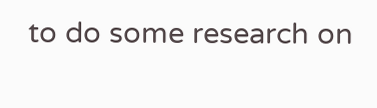to do some research on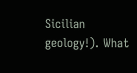Sicilian geology!). What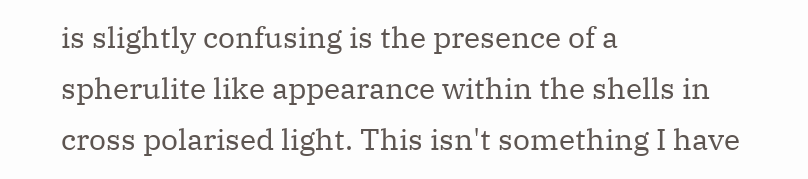is slightly confusing is the presence of a spherulite like appearance within the shells in cross polarised light. This isn't something I have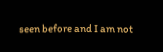seen before and I am not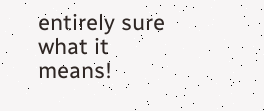entirely sure what it means!